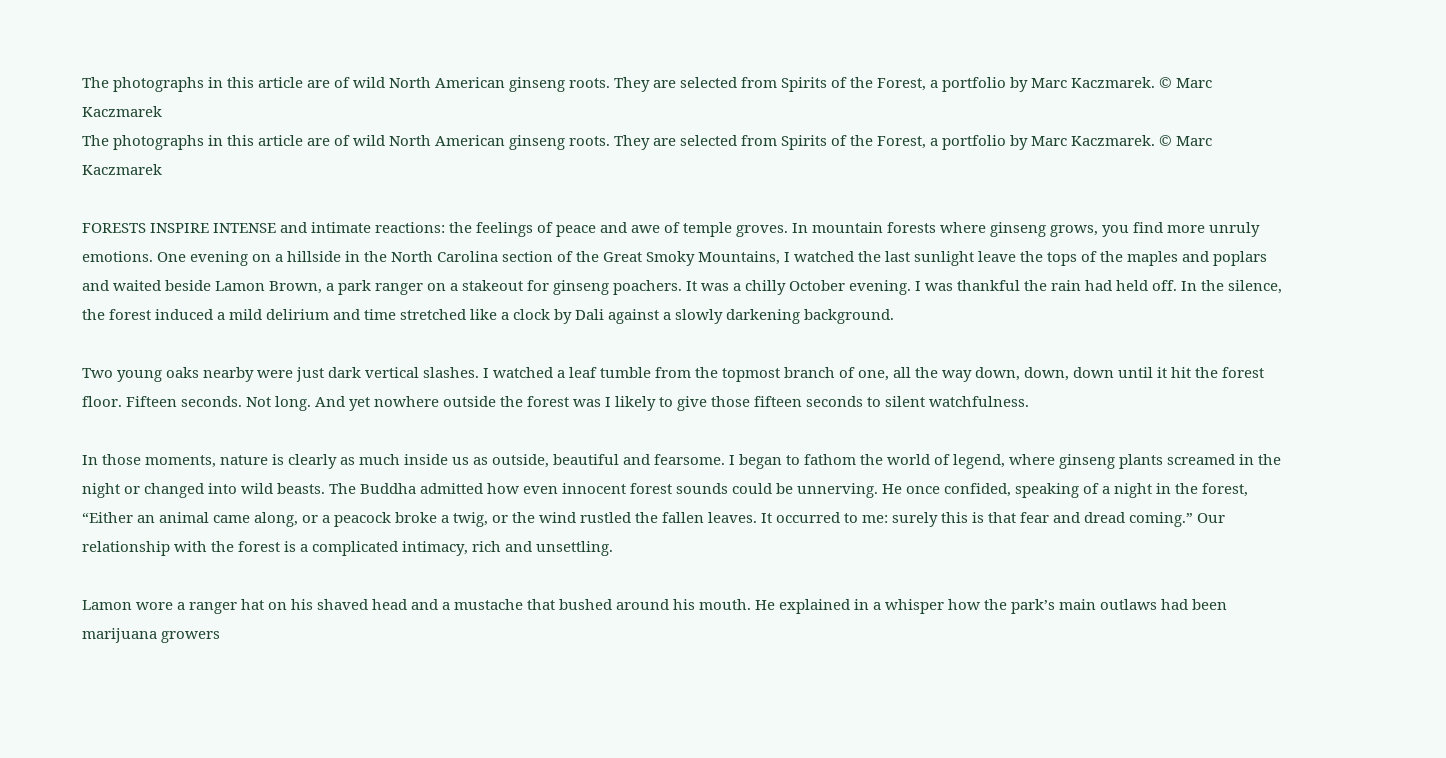The photographs in this article are of wild North American ginseng roots. They are selected from Spirits of the Forest, a portfolio by Marc Kaczmarek. © Marc Kaczmarek
The photographs in this article are of wild North American ginseng roots. They are selected from Spirits of the Forest, a portfolio by Marc Kaczmarek. © Marc Kaczmarek

FORESTS INSPIRE INTENSE and intimate reactions: the feelings of peace and awe of temple groves. In mountain forests where ginseng grows, you find more unruly emotions. One evening on a hillside in the North Carolina section of the Great Smoky Mountains, I watched the last sunlight leave the tops of the maples and poplars and waited beside Lamon Brown, a park ranger on a stakeout for ginseng poachers. It was a chilly October evening. I was thankful the rain had held off. In the silence, the forest induced a mild delirium and time stretched like a clock by Dali against a slowly darkening background.

Two young oaks nearby were just dark vertical slashes. I watched a leaf tumble from the topmost branch of one, all the way down, down, down until it hit the forest floor. Fifteen seconds. Not long. And yet nowhere outside the forest was I likely to give those fifteen seconds to silent watchfulness.

In those moments, nature is clearly as much inside us as outside, beautiful and fearsome. I began to fathom the world of legend, where ginseng plants screamed in the night or changed into wild beasts. The Buddha admitted how even innocent forest sounds could be unnerving. He once confided, speaking of a night in the forest, “Either an animal came along, or a peacock broke a twig, or the wind rustled the fallen leaves. It occurred to me: surely this is that fear and dread coming.” Our relationship with the forest is a complicated intimacy, rich and unsettling.

Lamon wore a ranger hat on his shaved head and a mustache that bushed around his mouth. He explained in a whisper how the park’s main outlaws had been marijuana growers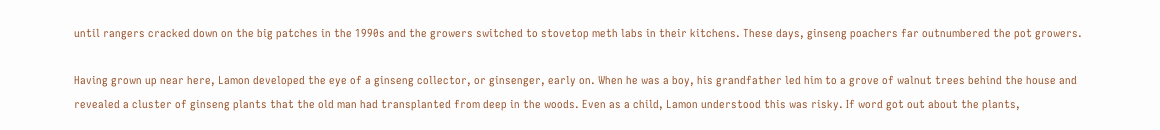until rangers cracked down on the big patches in the 1990s and the growers switched to stovetop meth labs in their kitchens. These days, ginseng poachers far outnumbered the pot growers.

Having grown up near here, Lamon developed the eye of a ginseng collector, or ginsenger, early on. When he was a boy, his grandfather led him to a grove of walnut trees behind the house and revealed a cluster of ginseng plants that the old man had transplanted from deep in the woods. Even as a child, Lamon understood this was risky. If word got out about the plants,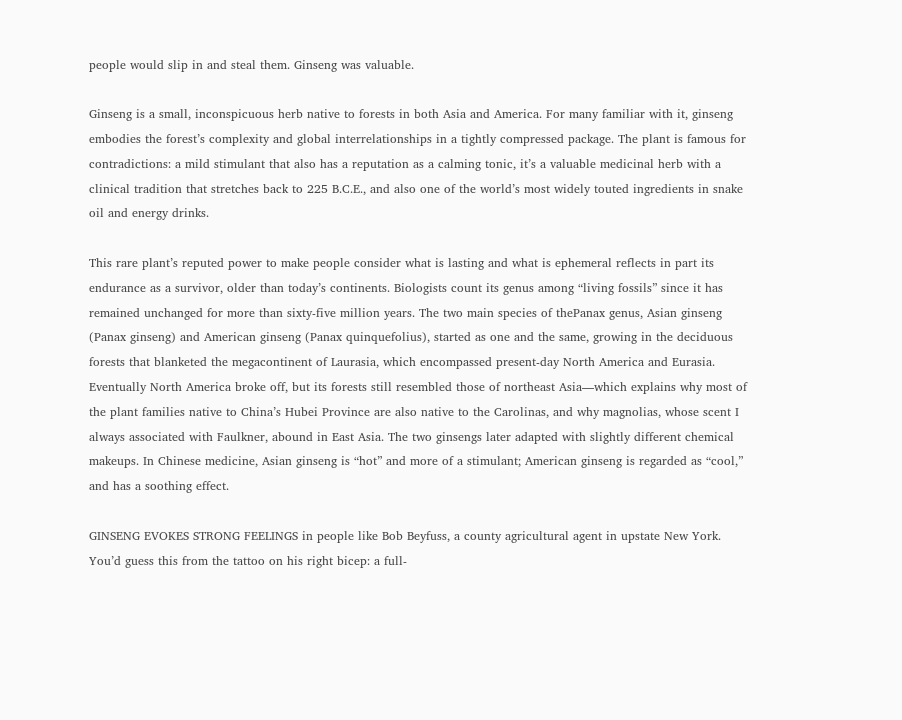people would slip in and steal them. Ginseng was valuable.

Ginseng is a small, inconspicuous herb native to forests in both Asia and America. For many familiar with it, ginseng embodies the forest’s complexity and global interrelationships in a tightly compressed package. The plant is famous for contradictions: a mild stimulant that also has a reputation as a calming tonic, it’s a valuable medicinal herb with a clinical tradition that stretches back to 225 B.C.E., and also one of the world’s most widely touted ingredients in snake oil and energy drinks.

This rare plant’s reputed power to make people consider what is lasting and what is ephemeral reflects in part its endurance as a survivor, older than today’s continents. Biologists count its genus among “living fossils” since it has remained unchanged for more than sixty-five million years. The two main species of thePanax genus, Asian ginseng (Panax ginseng) and American ginseng (Panax quinquefolius), started as one and the same, growing in the deciduous forests that blanketed the megacontinent of Laurasia, which encompassed present-day North America and Eurasia. Eventually North America broke off, but its forests still resembled those of northeast Asia—which explains why most of the plant families native to China’s Hubei Province are also native to the Carolinas, and why magnolias, whose scent I always associated with Faulkner, abound in East Asia. The two ginsengs later adapted with slightly different chemical makeups. In Chinese medicine, Asian ginseng is “hot” and more of a stimulant; American ginseng is regarded as “cool,” and has a soothing effect.

GINSENG EVOKES STRONG FEELINGS in people like Bob Beyfuss, a county agricultural agent in upstate New York. You’d guess this from the tattoo on his right bicep: a full-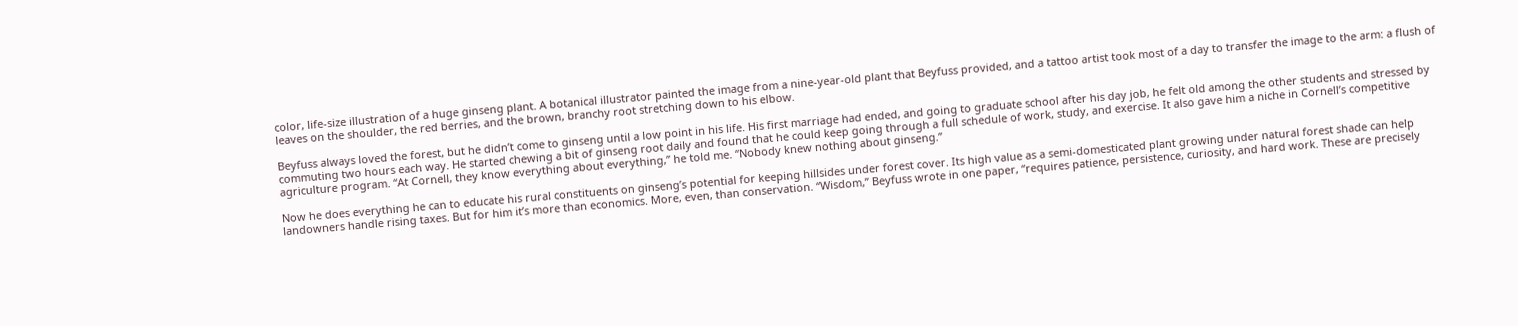color, life-size illustration of a huge ginseng plant. A botanical illustrator painted the image from a nine-year-old plant that Beyfuss provided, and a tattoo artist took most of a day to transfer the image to the arm: a flush of leaves on the shoulder, the red berries, and the brown, branchy root stretching down to his elbow.

Beyfuss always loved the forest, but he didn’t come to ginseng until a low point in his life. His first marriage had ended, and going to graduate school after his day job, he felt old among the other students and stressed by commuting two hours each way. He started chewing a bit of ginseng root daily and found that he could keep going through a full schedule of work, study, and exercise. It also gave him a niche in Cornell’s competitive agriculture program. “At Cornell, they know everything about everything,” he told me. “Nobody knew nothing about ginseng.”

Now he does everything he can to educate his rural constituents on ginseng’s potential for keeping hillsides under forest cover. Its high value as a semi-domesticated plant growing under natural forest shade can help landowners handle rising taxes. But for him it’s more than economics. More, even, than conservation. “Wisdom,” Beyfuss wrote in one paper, “requires patience, persistence, curiosity, and hard work. These are precisely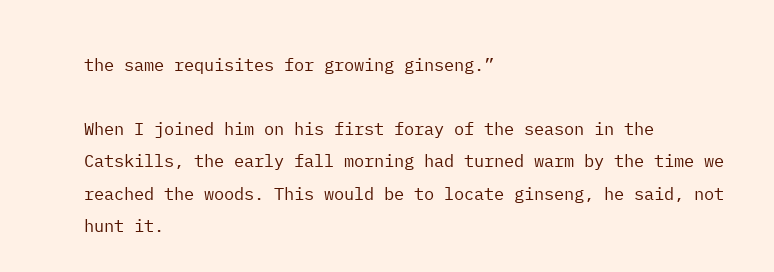the same requisites for growing ginseng.”

When I joined him on his first foray of the season in the Catskills, the early fall morning had turned warm by the time we reached the woods. This would be to locate ginseng, he said, not hunt it.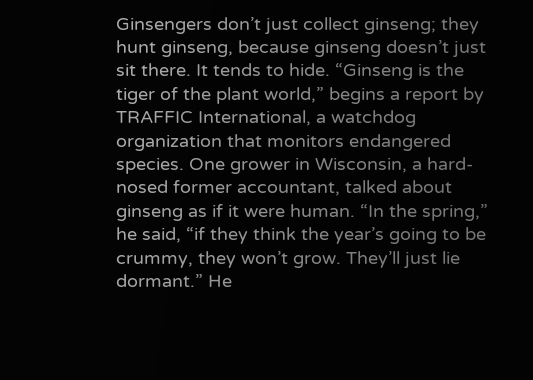Ginsengers don’t just collect ginseng; they hunt ginseng, because ginseng doesn’t just sit there. It tends to hide. “Ginseng is the tiger of the plant world,” begins a report by TRAFFIC International, a watchdog organization that monitors endangered species. One grower in Wisconsin, a hard-nosed former accountant, talked about ginseng as if it were human. “In the spring,” he said, “if they think the year’s going to be crummy, they won’t grow. They’ll just lie dormant.” He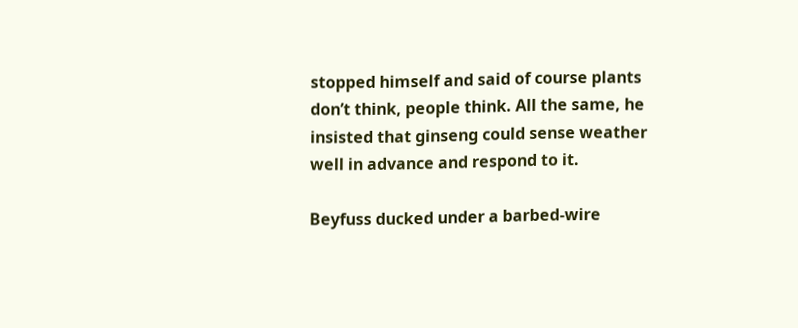stopped himself and said of course plants don’t think, people think. All the same, he insisted that ginseng could sense weather well in advance and respond to it.

Beyfuss ducked under a barbed-wire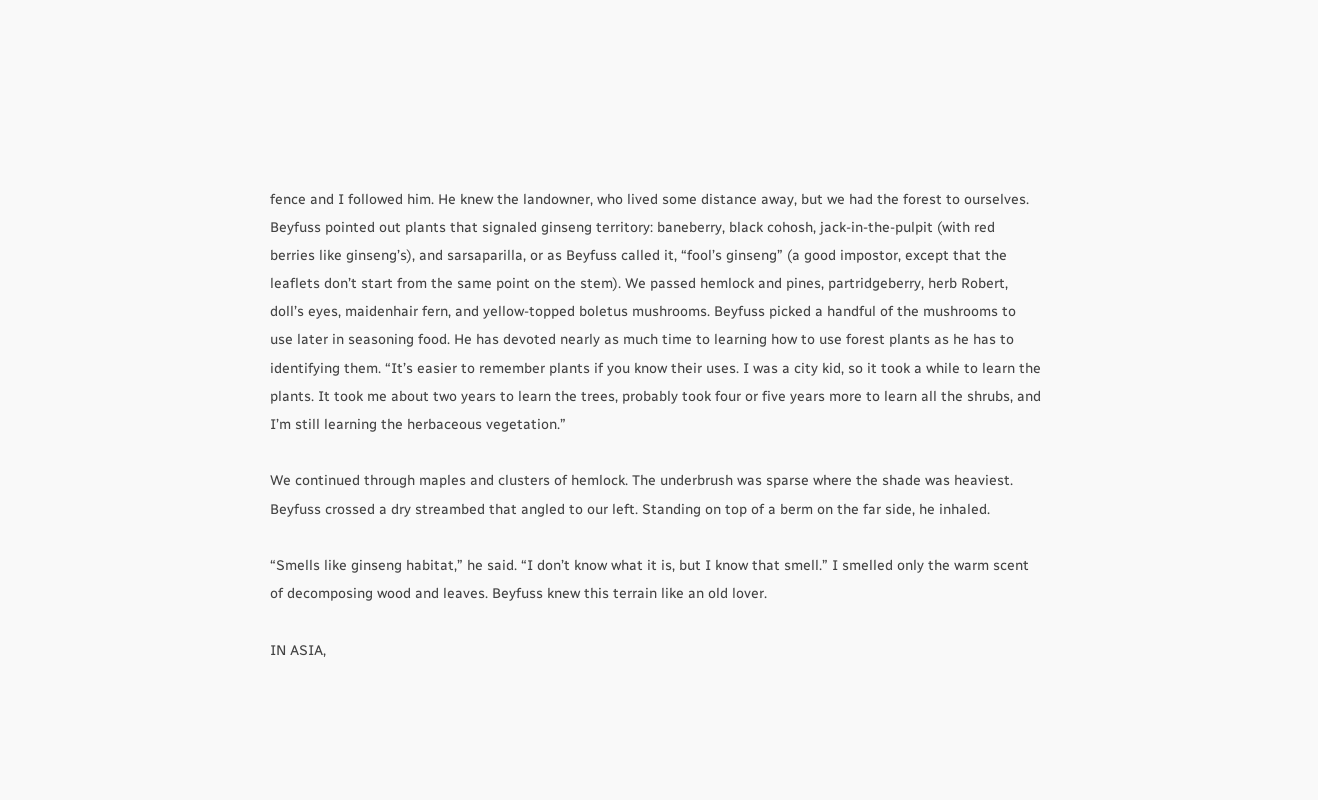fence and I followed him. He knew the landowner, who lived some distance away, but we had the forest to ourselves. Beyfuss pointed out plants that signaled ginseng territory: baneberry, black cohosh, jack-in-the-pulpit (with red berries like ginseng’s), and sarsaparilla, or as Beyfuss called it, “fool’s ginseng” (a good impostor, except that the leaflets don’t start from the same point on the stem). We passed hemlock and pines, partridgeberry, herb Robert, doll’s eyes, maidenhair fern, and yellow-topped boletus mushrooms. Beyfuss picked a handful of the mushrooms to use later in seasoning food. He has devoted nearly as much time to learning how to use forest plants as he has to identifying them. “It’s easier to remember plants if you know their uses. I was a city kid, so it took a while to learn the plants. It took me about two years to learn the trees, probably took four or five years more to learn all the shrubs, and I’m still learning the herbaceous vegetation.”

We continued through maples and clusters of hemlock. The underbrush was sparse where the shade was heaviest. Beyfuss crossed a dry streambed that angled to our left. Standing on top of a berm on the far side, he inhaled.

“Smells like ginseng habitat,” he said. “I don’t know what it is, but I know that smell.” I smelled only the warm scent of decomposing wood and leaves. Beyfuss knew this terrain like an old lover.

IN ASIA,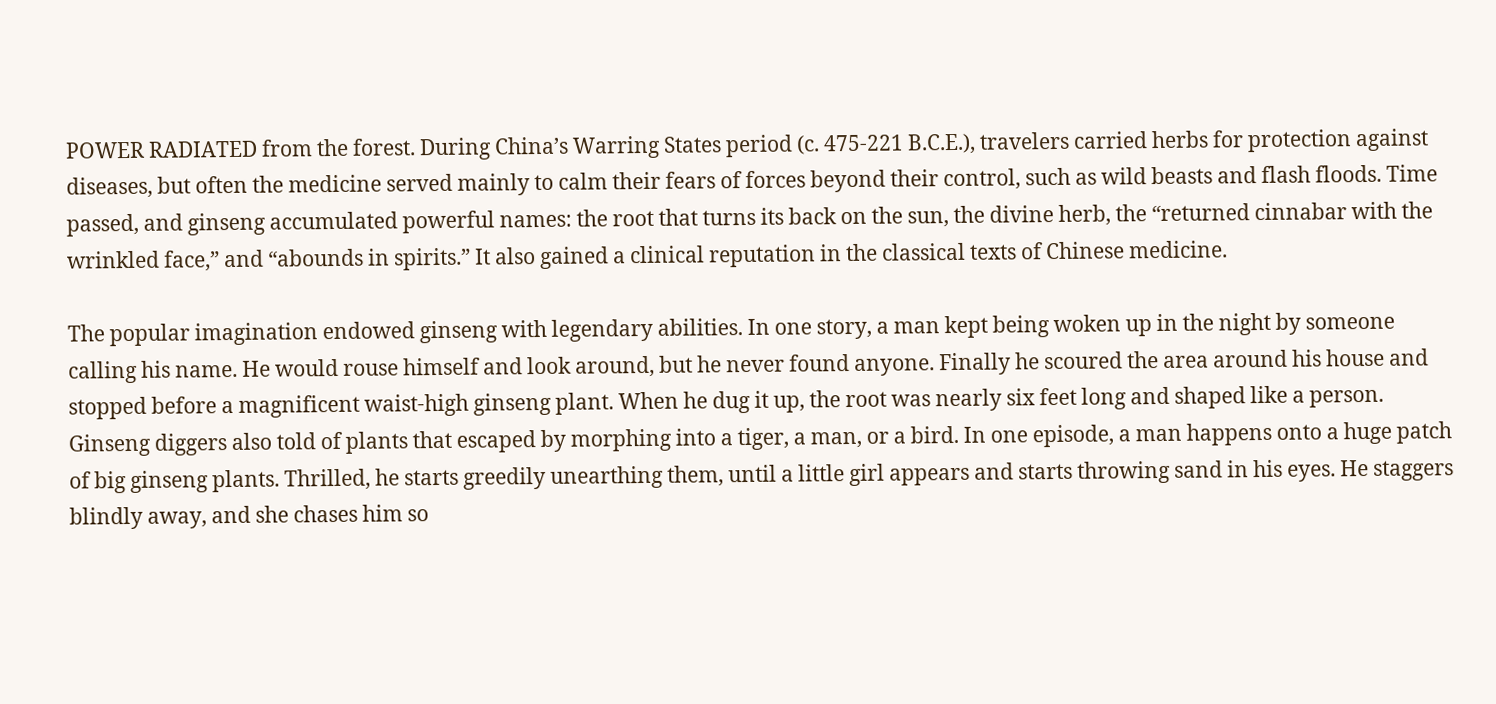POWER RADIATED from the forest. During China’s Warring States period (c. 475-221 B.C.E.), travelers carried herbs for protection against diseases, but often the medicine served mainly to calm their fears of forces beyond their control, such as wild beasts and flash floods. Time passed, and ginseng accumulated powerful names: the root that turns its back on the sun, the divine herb, the “returned cinnabar with the wrinkled face,” and “abounds in spirits.” It also gained a clinical reputation in the classical texts of Chinese medicine.

The popular imagination endowed ginseng with legendary abilities. In one story, a man kept being woken up in the night by someone calling his name. He would rouse himself and look around, but he never found anyone. Finally he scoured the area around his house and stopped before a magnificent waist-high ginseng plant. When he dug it up, the root was nearly six feet long and shaped like a person. Ginseng diggers also told of plants that escaped by morphing into a tiger, a man, or a bird. In one episode, a man happens onto a huge patch of big ginseng plants. Thrilled, he starts greedily unearthing them, until a little girl appears and starts throwing sand in his eyes. He staggers blindly away, and she chases him so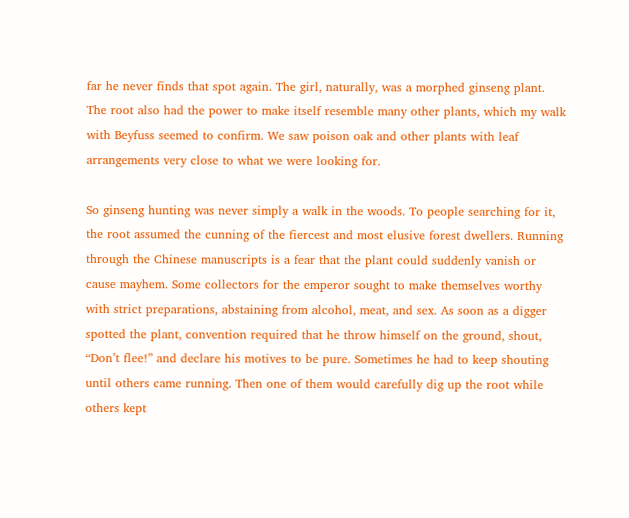far he never finds that spot again. The girl, naturally, was a morphed ginseng plant. The root also had the power to make itself resemble many other plants, which my walk with Beyfuss seemed to confirm. We saw poison oak and other plants with leaf arrangements very close to what we were looking for.

So ginseng hunting was never simply a walk in the woods. To people searching for it, the root assumed the cunning of the fiercest and most elusive forest dwellers. Running through the Chinese manuscripts is a fear that the plant could suddenly vanish or cause mayhem. Some collectors for the emperor sought to make themselves worthy with strict preparations, abstaining from alcohol, meat, and sex. As soon as a digger spotted the plant, convention required that he throw himself on the ground, shout, “Don’t flee!” and declare his motives to be pure. Sometimes he had to keep shouting until others came running. Then one of them would carefully dig up the root while others kept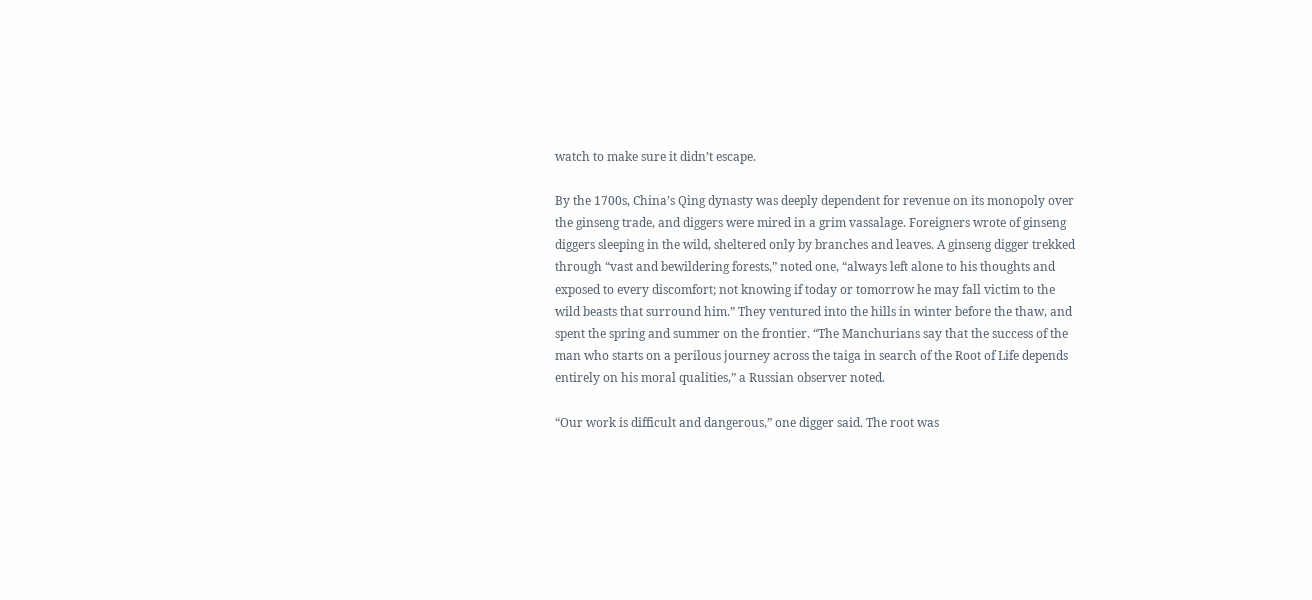watch to make sure it didn’t escape.

By the 1700s, China’s Qing dynasty was deeply dependent for revenue on its monopoly over the ginseng trade, and diggers were mired in a grim vassalage. Foreigners wrote of ginseng diggers sleeping in the wild, sheltered only by branches and leaves. A ginseng digger trekked through “vast and bewildering forests,” noted one, “always left alone to his thoughts and exposed to every discomfort; not knowing if today or tomorrow he may fall victim to the wild beasts that surround him.” They ventured into the hills in winter before the thaw, and spent the spring and summer on the frontier. “The Manchurians say that the success of the man who starts on a perilous journey across the taiga in search of the Root of Life depends entirely on his moral qualities,” a Russian observer noted.

“Our work is difficult and dangerous,” one digger said. The root was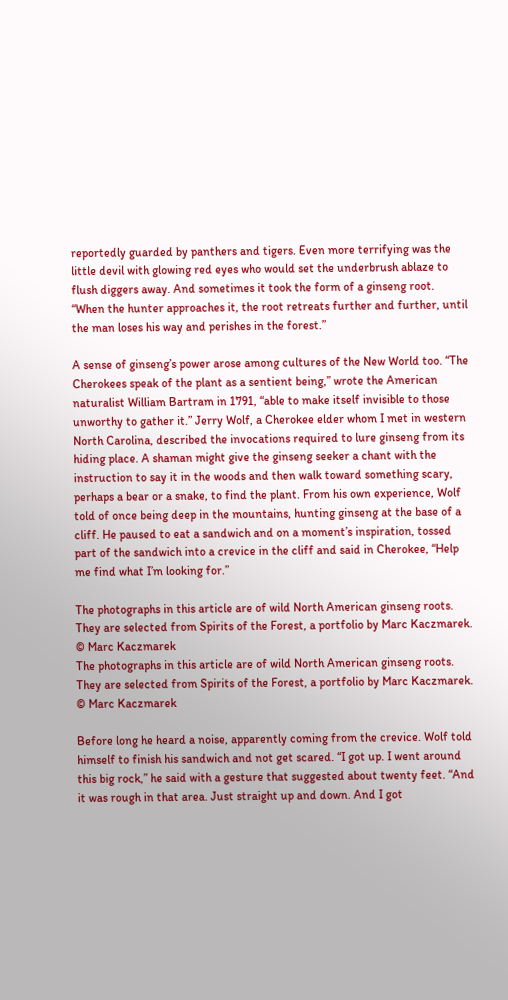reportedly guarded by panthers and tigers. Even more terrifying was the little devil with glowing red eyes who would set the underbrush ablaze to flush diggers away. And sometimes it took the form of a ginseng root. “When the hunter approaches it, the root retreats further and further, until the man loses his way and perishes in the forest.”

A sense of ginseng’s power arose among cultures of the New World too. “The Cherokees speak of the plant as a sentient being,” wrote the American naturalist William Bartram in 1791, “able to make itself invisible to those unworthy to gather it.” Jerry Wolf, a Cherokee elder whom I met in western North Carolina, described the invocations required to lure ginseng from its hiding place. A shaman might give the ginseng seeker a chant with the instruction to say it in the woods and then walk toward something scary, perhaps a bear or a snake, to find the plant. From his own experience, Wolf told of once being deep in the mountains, hunting ginseng at the base of a cliff. He paused to eat a sandwich and on a moment’s inspiration, tossed part of the sandwich into a crevice in the cliff and said in Cherokee, “Help me find what I’m looking for.”

The photographs in this article are of wild North American ginseng roots. They are selected from Spirits of the Forest, a portfolio by Marc Kaczmarek. © Marc Kaczmarek
The photographs in this article are of wild North American ginseng roots. They are selected from Spirits of the Forest, a portfolio by Marc Kaczmarek. © Marc Kaczmarek

Before long he heard a noise, apparently coming from the crevice. Wolf told himself to finish his sandwich and not get scared. “I got up. I went around this big rock,” he said with a gesture that suggested about twenty feet. “And it was rough in that area. Just straight up and down. And I got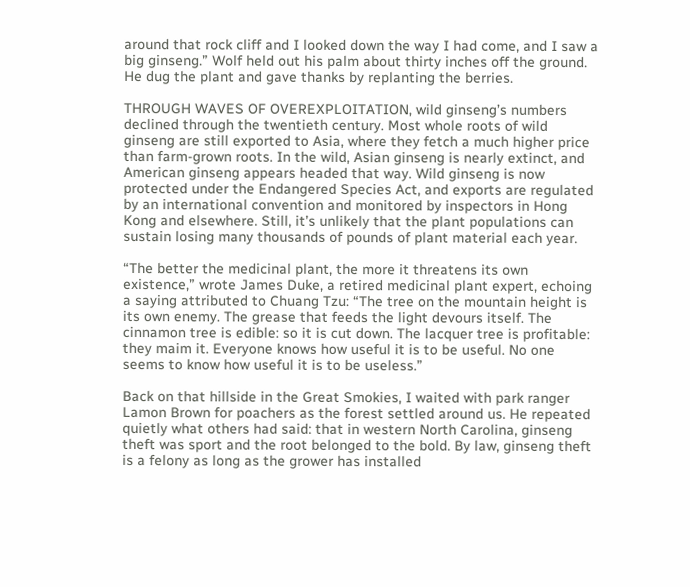around that rock cliff and I looked down the way I had come, and I saw a big ginseng.” Wolf held out his palm about thirty inches off the ground. He dug the plant and gave thanks by replanting the berries.

THROUGH WAVES OF OVEREXPLOITATION, wild ginseng’s numbers declined through the twentieth century. Most whole roots of wild ginseng are still exported to Asia, where they fetch a much higher price than farm-grown roots. In the wild, Asian ginseng is nearly extinct, and American ginseng appears headed that way. Wild ginseng is now protected under the Endangered Species Act, and exports are regulated by an international convention and monitored by inspectors in Hong Kong and elsewhere. Still, it’s unlikely that the plant populations can sustain losing many thousands of pounds of plant material each year.

“The better the medicinal plant, the more it threatens its own existence,” wrote James Duke, a retired medicinal plant expert, echoing a saying attributed to Chuang Tzu: “The tree on the mountain height is its own enemy. The grease that feeds the light devours itself. The cinnamon tree is edible: so it is cut down. The lacquer tree is profitable: they maim it. Everyone knows how useful it is to be useful. No one seems to know how useful it is to be useless.”

Back on that hillside in the Great Smokies, I waited with park ranger Lamon Brown for poachers as the forest settled around us. He repeated quietly what others had said: that in western North Carolina, ginseng theft was sport and the root belonged to the bold. By law, ginseng theft is a felony as long as the grower has installed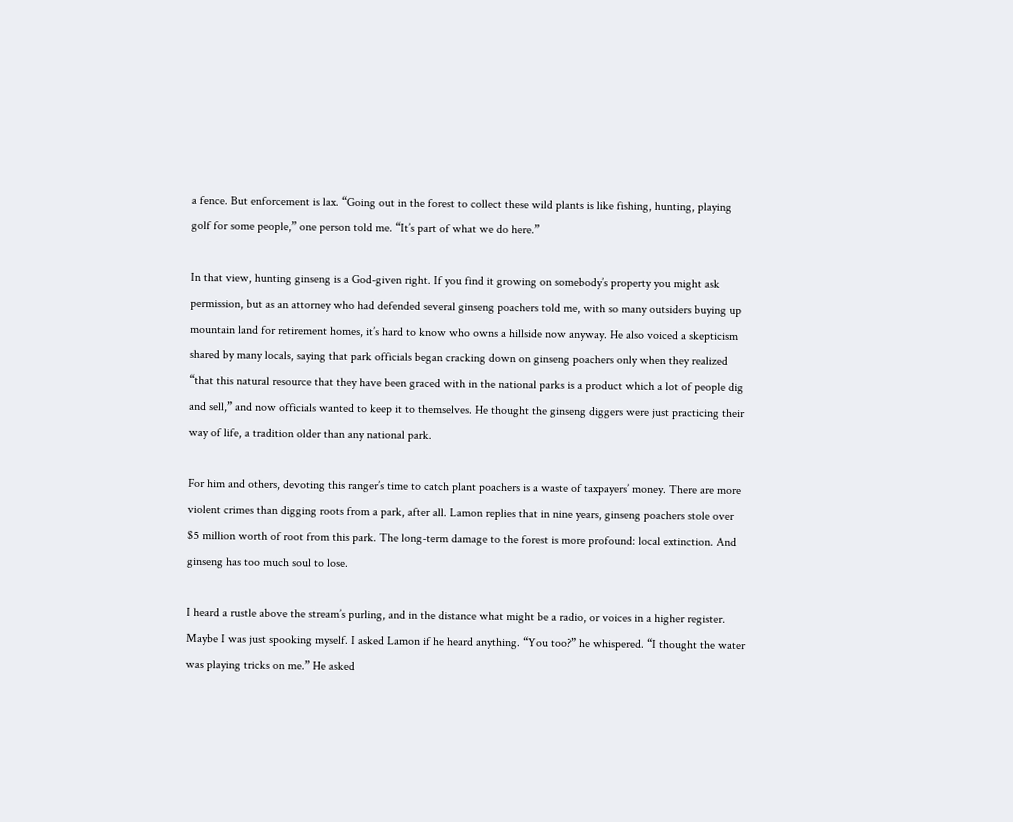a fence. But enforcement is lax. “Going out in the forest to collect these wild plants is like fishing, hunting, playing golf for some people,” one person told me. “It’s part of what we do here.”

In that view, hunting ginseng is a God-given right. If you find it growing on somebody’s property you might ask permission, but as an attorney who had defended several ginseng poachers told me, with so many outsiders buying up mountain land for retirement homes, it’s hard to know who owns a hillside now anyway. He also voiced a skepticism shared by many locals, saying that park officials began cracking down on ginseng poachers only when they realized “that this natural resource that they have been graced with in the national parks is a product which a lot of people dig and sell,” and now officials wanted to keep it to themselves. He thought the ginseng diggers were just practicing their way of life, a tradition older than any national park.

For him and others, devoting this ranger’s time to catch plant poachers is a waste of taxpayers’ money. There are more violent crimes than digging roots from a park, after all. Lamon replies that in nine years, ginseng poachers stole over $5 million worth of root from this park. The long-term damage to the forest is more profound: local extinction. And ginseng has too much soul to lose.

I heard a rustle above the stream’s purling, and in the distance what might be a radio, or voices in a higher register. Maybe I was just spooking myself. I asked Lamon if he heard anything. “You too?” he whispered. “I thought the water was playing tricks on me.” He asked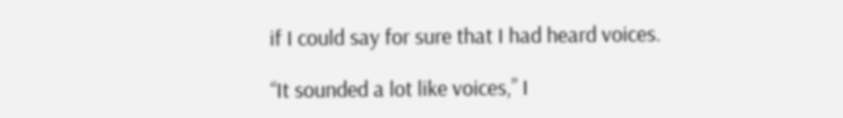if I could say for sure that I had heard voices.

“It sounded a lot like voices,” I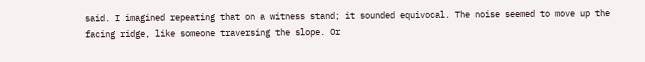said. I imagined repeating that on a witness stand; it sounded equivocal. The noise seemed to move up the facing ridge, like someone traversing the slope. Or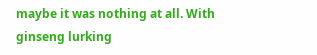maybe it was nothing at all. With ginseng lurking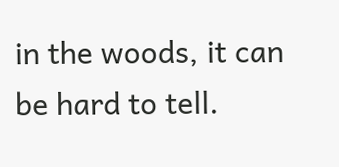in the woods, it can be hard to tell.